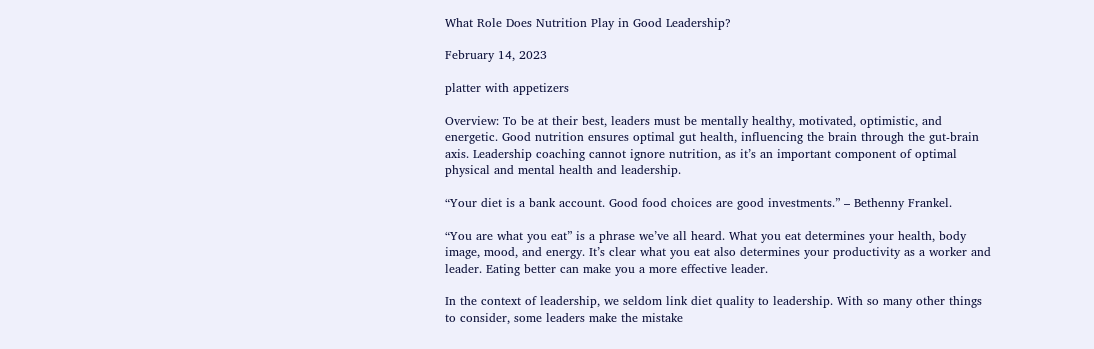What Role Does Nutrition Play in Good Leadership?

February 14, 2023

platter with appetizers

Overview: To be at their best, leaders must be mentally healthy, motivated, optimistic, and energetic. Good nutrition ensures optimal gut health, influencing the brain through the gut-brain axis. Leadership coaching cannot ignore nutrition, as it’s an important component of optimal physical and mental health and leadership.

“Your diet is a bank account. Good food choices are good investments.” – Bethenny Frankel.

“You are what you eat” is a phrase we’ve all heard. What you eat determines your health, body image, mood, and energy. It’s clear what you eat also determines your productivity as a worker and leader. Eating better can make you a more effective leader.

In the context of leadership, we seldom link diet quality to leadership. With so many other things to consider, some leaders make the mistake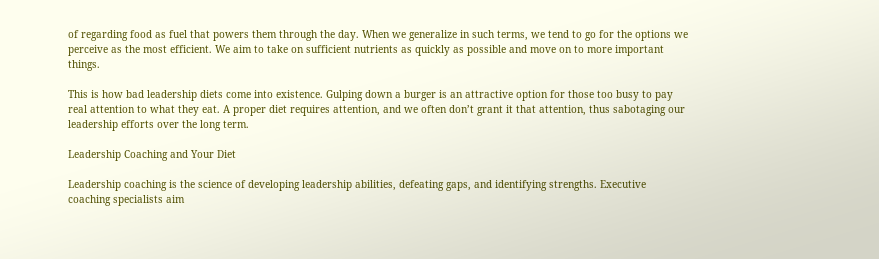of regarding food as fuel that powers them through the day. When we generalize in such terms, we tend to go for the options we perceive as the most efficient. We aim to take on sufficient nutrients as quickly as possible and move on to more important things.

This is how bad leadership diets come into existence. Gulping down a burger is an attractive option for those too busy to pay real attention to what they eat. A proper diet requires attention, and we often don’t grant it that attention, thus sabotaging our leadership efforts over the long term.

Leadership Coaching and Your Diet

Leadership coaching is the science of developing leadership abilities, defeating gaps, and identifying strengths. Executive coaching specialists aim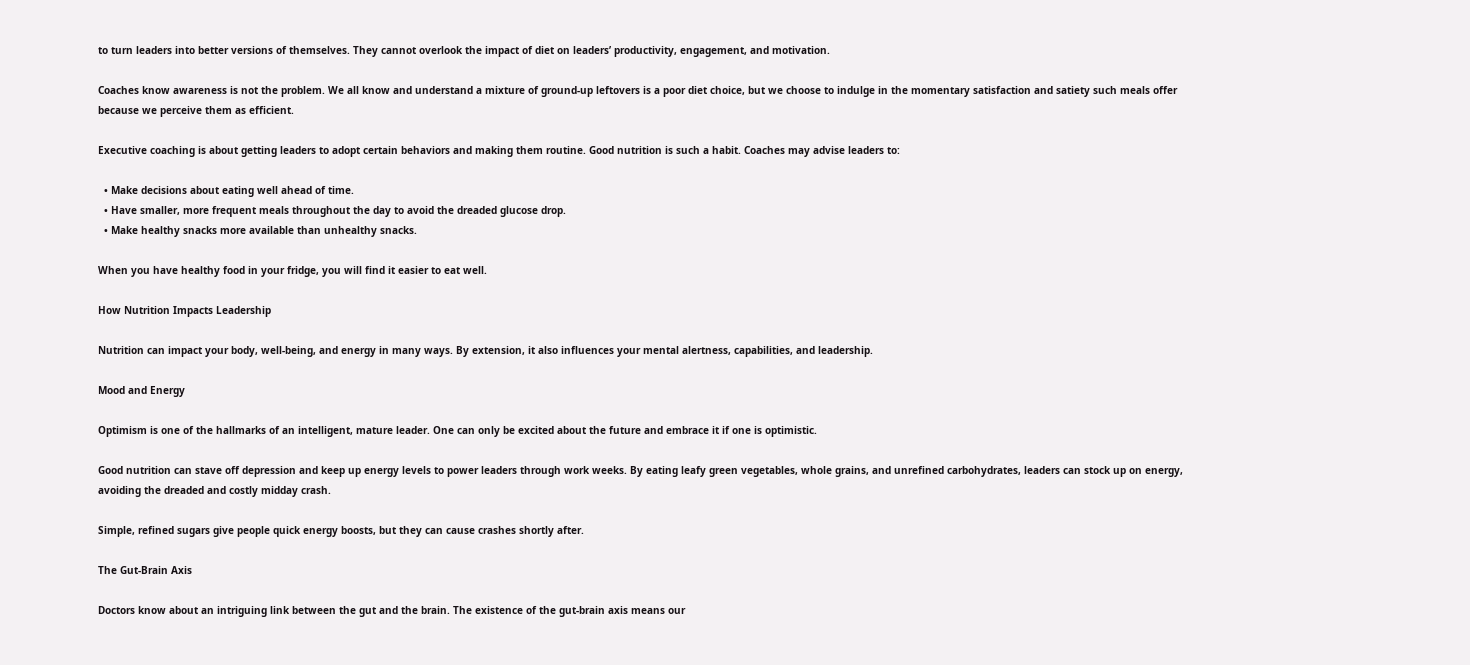to turn leaders into better versions of themselves. They cannot overlook the impact of diet on leaders’ productivity, engagement, and motivation.

Coaches know awareness is not the problem. We all know and understand a mixture of ground-up leftovers is a poor diet choice, but we choose to indulge in the momentary satisfaction and satiety such meals offer because we perceive them as efficient.

Executive coaching is about getting leaders to adopt certain behaviors and making them routine. Good nutrition is such a habit. Coaches may advise leaders to:

  • Make decisions about eating well ahead of time.
  • Have smaller, more frequent meals throughout the day to avoid the dreaded glucose drop.
  • Make healthy snacks more available than unhealthy snacks.

When you have healthy food in your fridge, you will find it easier to eat well.

How Nutrition Impacts Leadership

Nutrition can impact your body, well-being, and energy in many ways. By extension, it also influences your mental alertness, capabilities, and leadership.

Mood and Energy

Optimism is one of the hallmarks of an intelligent, mature leader. One can only be excited about the future and embrace it if one is optimistic.

Good nutrition can stave off depression and keep up energy levels to power leaders through work weeks. By eating leafy green vegetables, whole grains, and unrefined carbohydrates, leaders can stock up on energy, avoiding the dreaded and costly midday crash.

Simple, refined sugars give people quick energy boosts, but they can cause crashes shortly after.

The Gut-Brain Axis

Doctors know about an intriguing link between the gut and the brain. The existence of the gut-brain axis means our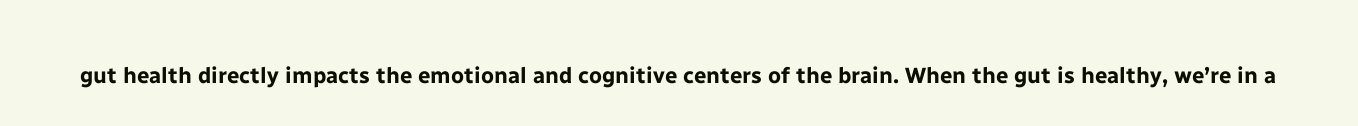gut health directly impacts the emotional and cognitive centers of the brain. When the gut is healthy, we’re in a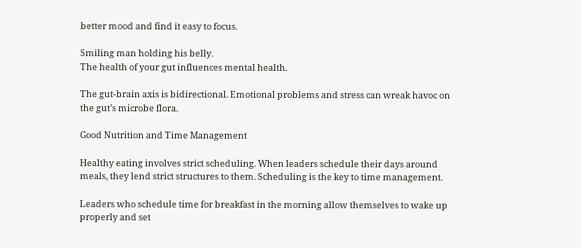better mood and find it easy to focus.

Smiling man holding his belly.
The health of your gut influences mental health.

The gut-brain axis is bidirectional. Emotional problems and stress can wreak havoc on the gut’s microbe flora.

Good Nutrition and Time Management

Healthy eating involves strict scheduling. When leaders schedule their days around meals, they lend strict structures to them. Scheduling is the key to time management.

Leaders who schedule time for breakfast in the morning allow themselves to wake up properly and set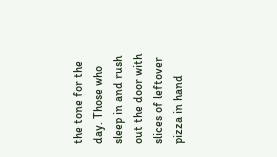the tone for the day. Those who sleep in and rush out the door with slices of leftover pizza in hand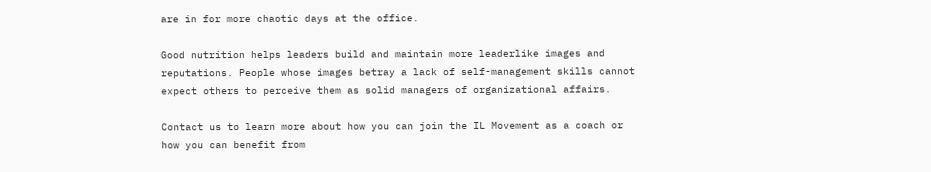are in for more chaotic days at the office.

Good nutrition helps leaders build and maintain more leaderlike images and reputations. People whose images betray a lack of self-management skills cannot expect others to perceive them as solid managers of organizational affairs.

Contact us to learn more about how you can join the IL Movement as a coach or how you can benefit from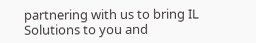partnering with us to bring IL Solutions to you and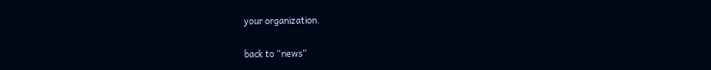your organization.

back to “news”